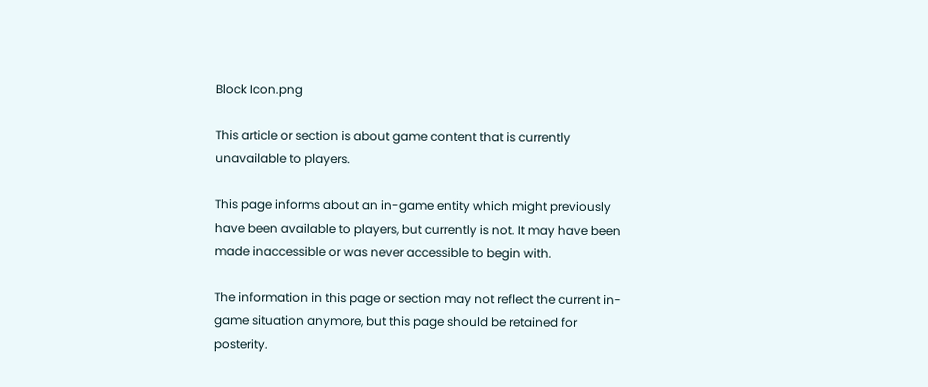Block Icon.png

This article or section is about game content that is currently unavailable to players.

This page informs about an in-game entity which might previously have been available to players, but currently is not. It may have been made inaccessible or was never accessible to begin with.

The information in this page or section may not reflect the current in-game situation anymore, but this page should be retained for posterity.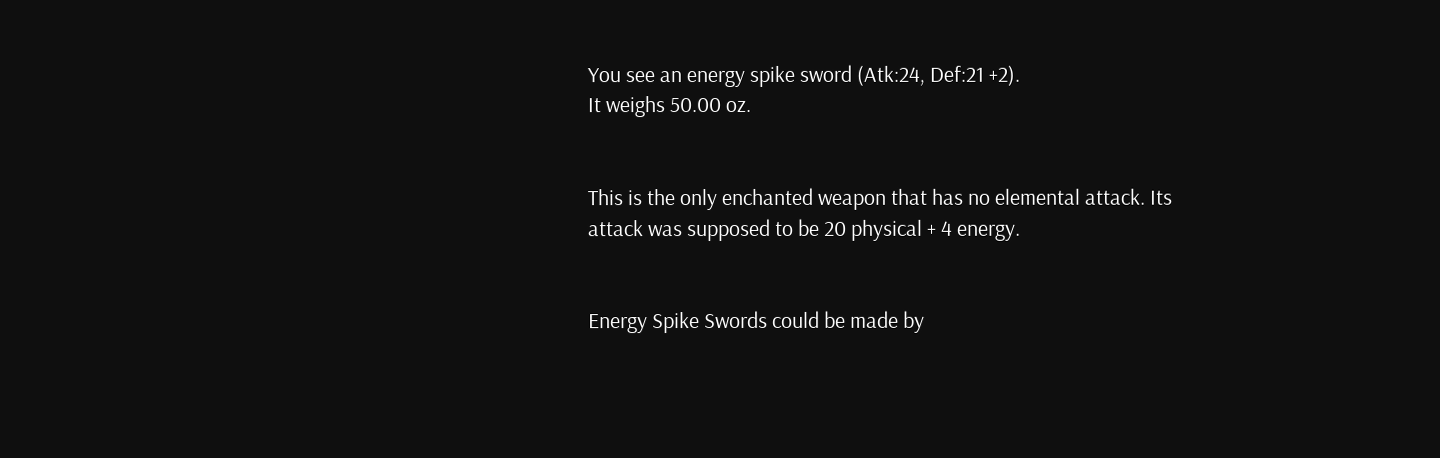You see an energy spike sword (Atk:24, Def:21 +2).
It weighs 50.00 oz.


This is the only enchanted weapon that has no elemental attack. Its attack was supposed to be 20 physical + 4 energy.


Energy Spike Swords could be made by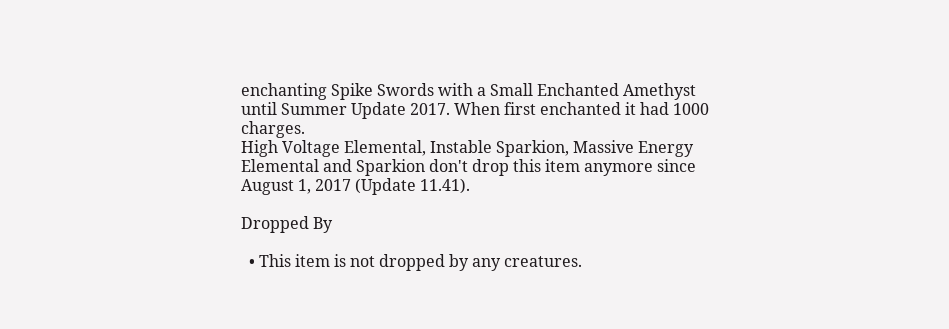enchanting Spike Swords with a Small Enchanted Amethyst until Summer Update 2017. When first enchanted it had 1000 charges.
High Voltage Elemental, Instable Sparkion, Massive Energy Elemental and Sparkion don't drop this item anymore since August 1, 2017 (Update 11.41).

Dropped By

  • This item is not dropped by any creatures.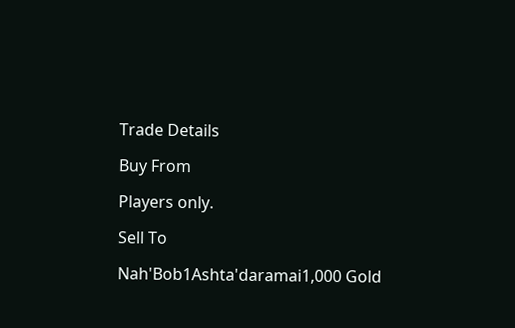Trade Details

Buy From

Players only.

Sell To

Nah'Bob1Ashta'daramai1,000 Gold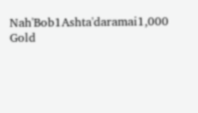Nah'Bob1Ashta'daramai1,000 Gold